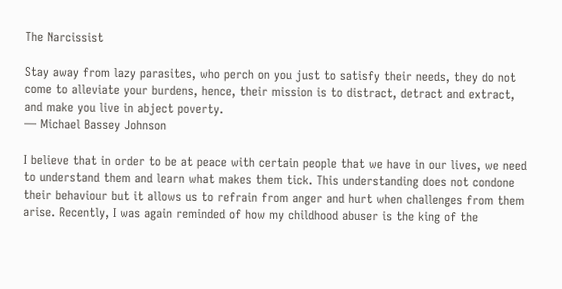The Narcissist

Stay away from lazy parasites, who perch on you just to satisfy their needs, they do not come to alleviate your burdens, hence, their mission is to distract, detract and extract, and make you live in abject poverty.
― Michael Bassey Johnson

I believe that in order to be at peace with certain people that we have in our lives, we need to understand them and learn what makes them tick. This understanding does not condone their behaviour but it allows us to refrain from anger and hurt when challenges from them arise. Recently, I was again reminded of how my childhood abuser is the king of the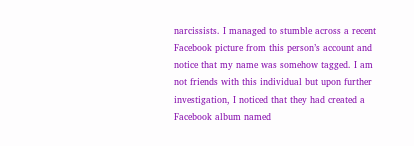narcissists. I managed to stumble across a recent Facebook picture from this person’s account and notice that my name was somehow tagged. I am not friends with this individual but upon further investigation, I noticed that they had created a Facebook album named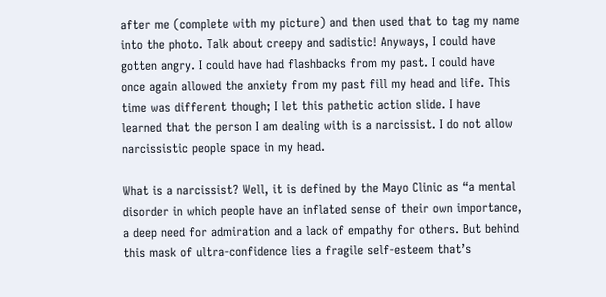after me (complete with my picture) and then used that to tag my name into the photo. Talk about creepy and sadistic! Anyways, I could have gotten angry. I could have had flashbacks from my past. I could have once again allowed the anxiety from my past fill my head and life. This time was different though; I let this pathetic action slide. I have learned that the person I am dealing with is a narcissist. I do not allow narcissistic people space in my head.

What is a narcissist? Well, it is defined by the Mayo Clinic as “a mental disorder in which people have an inflated sense of their own importance, a deep need for admiration and a lack of empathy for others. But behind this mask of ultra-confidence lies a fragile self-esteem that’s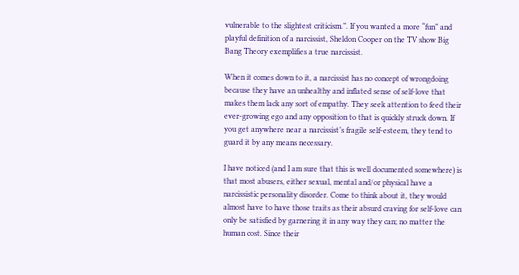vulnerable to the slightest criticism.”. If you wanted a more “fun” and playful definition of a narcissist, Sheldon Cooper on the TV show Big Bang Theory exemplifies a true narcissist.

When it comes down to it, a narcissist has no concept of wrongdoing because they have an unhealthy and inflated sense of self-love that makes them lack any sort of empathy. They seek attention to feed their ever-growing ego and any opposition to that is quickly struck down. If you get anywhere near a narcissist’s fragile self-esteem, they tend to guard it by any means necessary.

I have noticed (and I am sure that this is well documented somewhere) is that most abusers, either sexual, mental and/or physical have a narcissistic personality disorder. Come to think about it, they would almost have to have those traits as their absurd craving for self-love can only be satisfied by garnering it in any way they can; no matter the human cost. Since their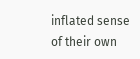inflated sense of their own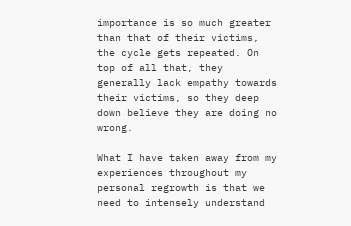importance is so much greater than that of their victims, the cycle gets repeated. On top of all that, they generally lack empathy towards their victims, so they deep down believe they are doing no wrong.

What I have taken away from my experiences throughout my personal regrowth is that we need to intensely understand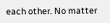each other. No matter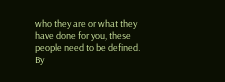who they are or what they have done for you, these people need to be defined. By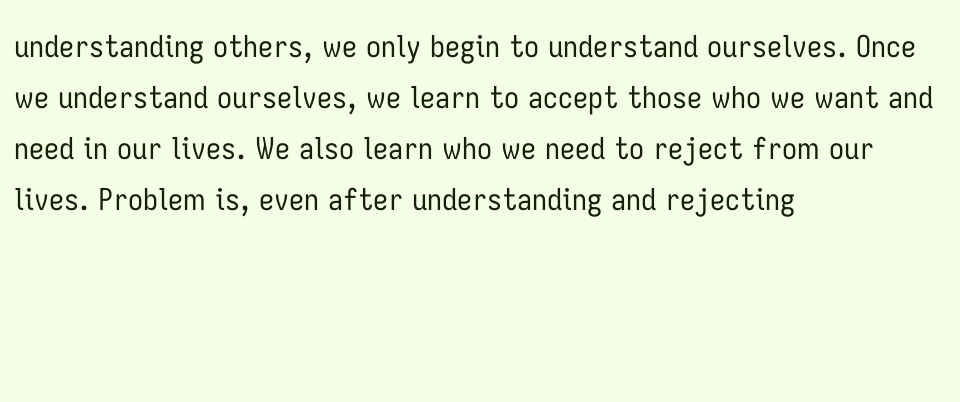understanding others, we only begin to understand ourselves. Once we understand ourselves, we learn to accept those who we want and need in our lives. We also learn who we need to reject from our lives. Problem is, even after understanding and rejecting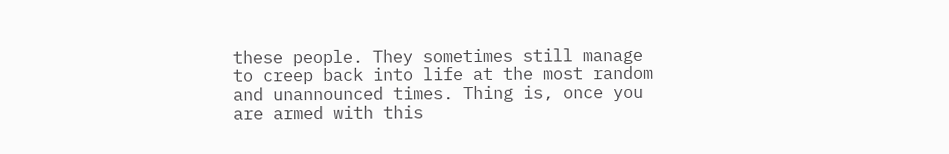these people. They sometimes still manage to creep back into life at the most random and unannounced times. Thing is, once you are armed with this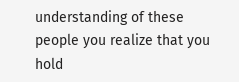understanding of these people you realize that you hold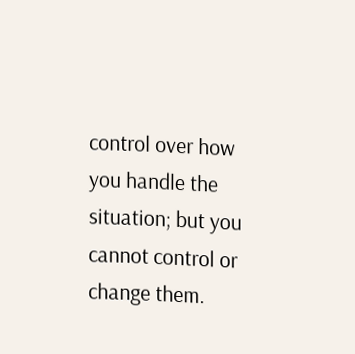control over how you handle the situation; but you cannot control or change them.